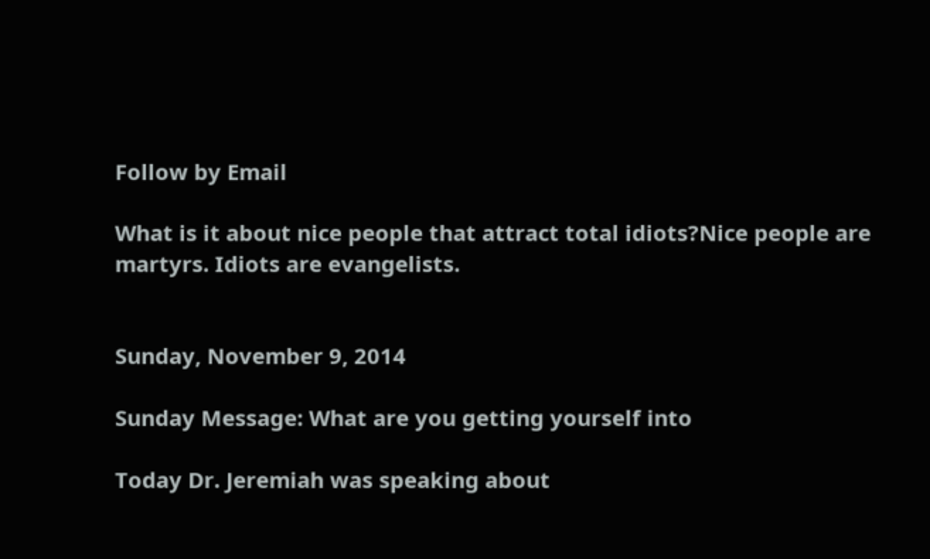Follow by Email

What is it about nice people that attract total idiots?Nice people are martyrs. Idiots are evangelists.


Sunday, November 9, 2014

Sunday Message: What are you getting yourself into

Today Dr. Jeremiah was speaking about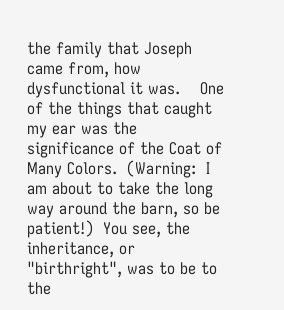the family that Joseph came from, how dysfunctional it was.    One of the things that caught my ear was the significance of the Coat of Many Colors.  (Warning:  I am about to take the long way around the barn, so be patient!)  You see, the inheritance, or "birthright", was to be to the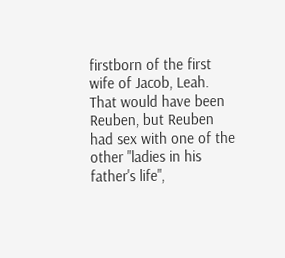firstborn of the first wife of Jacob, Leah.  That would have been Reuben, but Reuben had sex with one of the other "ladies in his father's life",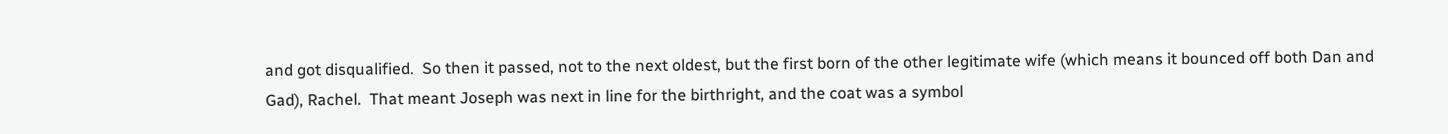and got disqualified.  So then it passed, not to the next oldest, but the first born of the other legitimate wife (which means it bounced off both Dan and Gad), Rachel.  That meant Joseph was next in line for the birthright, and the coat was a symbol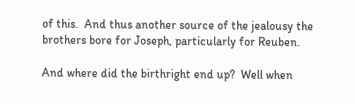of this.  And thus another source of the jealousy the brothers bore for Joseph, particularly for Reuben.

And where did the birthright end up?  Well when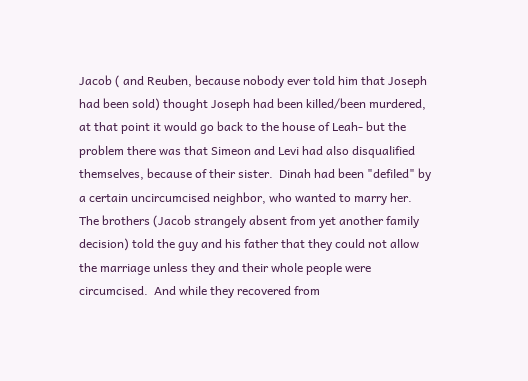Jacob ( and Reuben, because nobody ever told him that Joseph had been sold) thought Joseph had been killed/been murdered, at that point it would go back to the house of Leah- but the problem there was that Simeon and Levi had also disqualified themselves, because of their sister.  Dinah had been "defiled" by a certain uncircumcised neighbor, who wanted to marry her.  The brothers (Jacob strangely absent from yet another family decision) told the guy and his father that they could not allow the marriage unless they and their whole people were circumcised.  And while they recovered from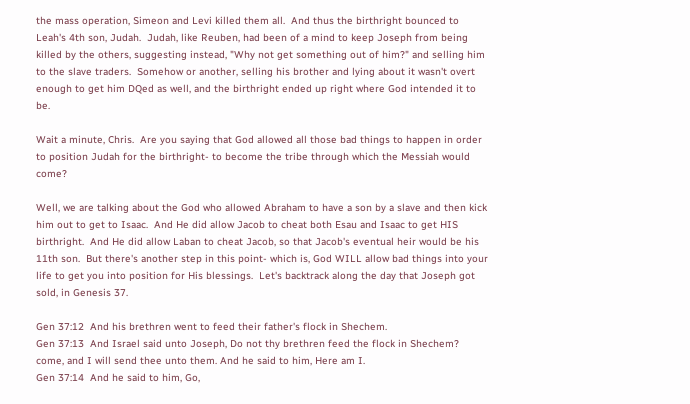the mass operation, Simeon and Levi killed them all.  And thus the birthright bounced to Leah's 4th son, Judah.  Judah, like Reuben, had been of a mind to keep Joseph from being killed by the others, suggesting instead, "Why not get something out of him?" and selling him to the slave traders.  Somehow or another, selling his brother and lying about it wasn't overt enough to get him DQed as well, and the birthright ended up right where God intended it to be.

Wait a minute, Chris.  Are you saying that God allowed all those bad things to happen in order to position Judah for the birthright- to become the tribe through which the Messiah would come?

Well, we are talking about the God who allowed Abraham to have a son by a slave and then kick him out to get to Isaac.  And He did allow Jacob to cheat both Esau and Isaac to get HIS birthright.  And He did allow Laban to cheat Jacob, so that Jacob's eventual heir would be his 11th son.  But there's another step in this point- which is, God WILL allow bad things into your life to get you into position for His blessings.  Let's backtrack along the day that Joseph got sold, in Genesis 37.

Gen 37:12  And his brethren went to feed their father's flock in Shechem.
Gen 37:13  And Israel said unto Joseph, Do not thy brethren feed the flock in Shechem? come, and I will send thee unto them. And he said to him, Here am I.
Gen 37:14  And he said to him, Go,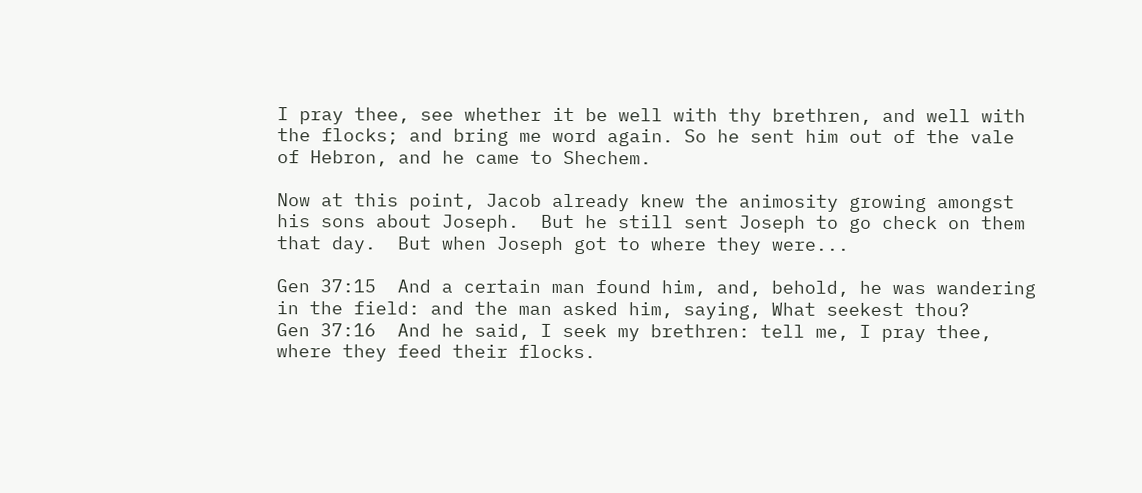I pray thee, see whether it be well with thy brethren, and well with the flocks; and bring me word again. So he sent him out of the vale of Hebron, and he came to Shechem.

Now at this point, Jacob already knew the animosity growing amongst his sons about Joseph.  But he still sent Joseph to go check on them that day.  But when Joseph got to where they were...

Gen 37:15  And a certain man found him, and, behold, he was wandering in the field: and the man asked him, saying, What seekest thou?
Gen 37:16  And he said, I seek my brethren: tell me, I pray thee, where they feed their flocks.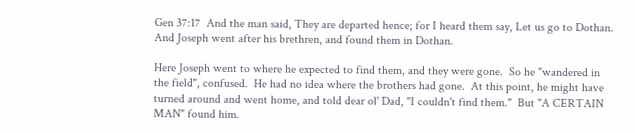Gen 37:17  And the man said, They are departed hence; for I heard them say, Let us go to Dothan. And Joseph went after his brethren, and found them in Dothan.

Here Joseph went to where he expected to find them, and they were gone.  So he "wandered in the field", confused.  He had no idea where the brothers had gone.  At this point, he might have turned around and went home, and told dear ol' Dad, "I couldn't find them."  But "A CERTAIN MAN" found him.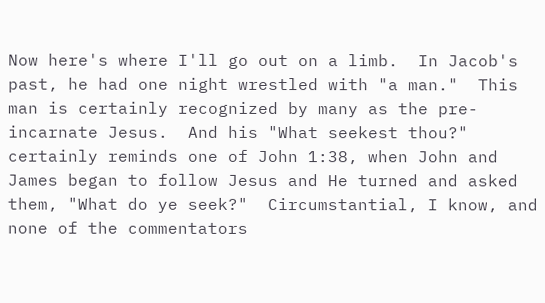Now here's where I'll go out on a limb.  In Jacob's past, he had one night wrestled with "a man."  This man is certainly recognized by many as the pre-incarnate Jesus.  And his "What seekest thou?" certainly reminds one of John 1:38, when John and James began to follow Jesus and He turned and asked them, "What do ye seek?"  Circumstantial, I know, and none of the commentators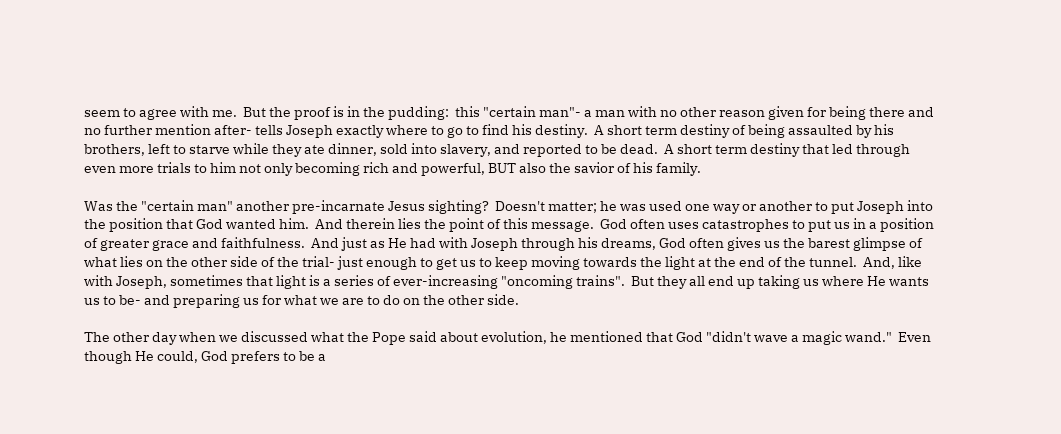seem to agree with me.  But the proof is in the pudding:  this "certain man"- a man with no other reason given for being there and no further mention after- tells Joseph exactly where to go to find his destiny.  A short term destiny of being assaulted by his brothers, left to starve while they ate dinner, sold into slavery, and reported to be dead.  A short term destiny that led through even more trials to him not only becoming rich and powerful, BUT also the savior of his family.

Was the "certain man" another pre-incarnate Jesus sighting?  Doesn't matter; he was used one way or another to put Joseph into the position that God wanted him.  And therein lies the point of this message.  God often uses catastrophes to put us in a position of greater grace and faithfulness.  And just as He had with Joseph through his dreams, God often gives us the barest glimpse of what lies on the other side of the trial- just enough to get us to keep moving towards the light at the end of the tunnel.  And, like with Joseph, sometimes that light is a series of ever-increasing "oncoming trains".  But they all end up taking us where He wants us to be- and preparing us for what we are to do on the other side.

The other day when we discussed what the Pope said about evolution, he mentioned that God "didn't wave a magic wand."  Even though He could, God prefers to be a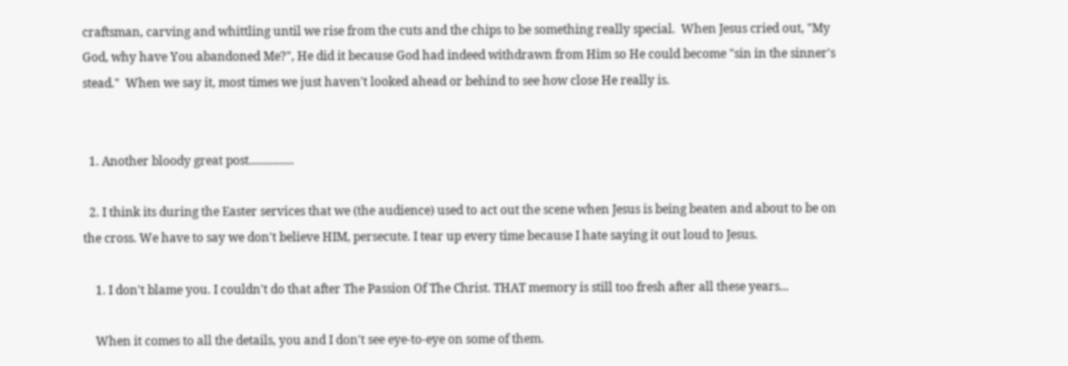craftsman, carving and whittling until we rise from the cuts and the chips to be something really special.  When Jesus cried out, "My God, why have You abandoned Me?", He did it because God had indeed withdrawn from Him so He could become "sin in the sinner's stead."  When we say it, most times we just haven't looked ahead or behind to see how close He really is.


  1. Another bloody great post...............

  2. I think its during the Easter services that we (the audience) used to act out the scene when Jesus is being beaten and about to be on the cross. We have to say we don't believe HIM, persecute. I tear up every time because I hate saying it out loud to Jesus.

    1. I don't blame you. I couldn't do that after The Passion Of The Christ. THAT memory is still too fresh after all these years...

    When it comes to all the details, you and I don't see eye-to-eye on some of them.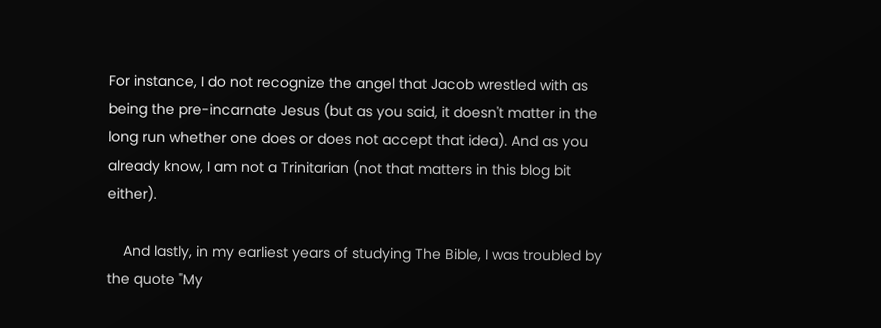For instance, I do not recognize the angel that Jacob wrestled with as being the pre-incarnate Jesus (but as you said, it doesn't matter in the long run whether one does or does not accept that idea). And as you already know, I am not a Trinitarian (not that matters in this blog bit either).

    And lastly, in my earliest years of studying The Bible, I was troubled by the quote "My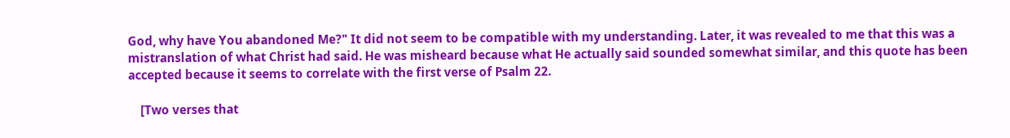God, why have You abandoned Me?" It did not seem to be compatible with my understanding. Later, it was revealed to me that this was a mistranslation of what Christ had said. He was misheard because what He actually said sounded somewhat similar, and this quote has been accepted because it seems to correlate with the first verse of Psalm 22.

    [Two verses that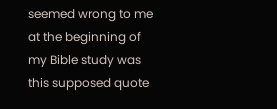seemed wrong to me at the beginning of my Bible study was this supposed quote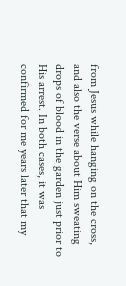from Jesus while hanging on the cross, and also the verse about Him sweating drops of blood in the garden just prior to His arrest. In both cases, it was confirmed for me years later that my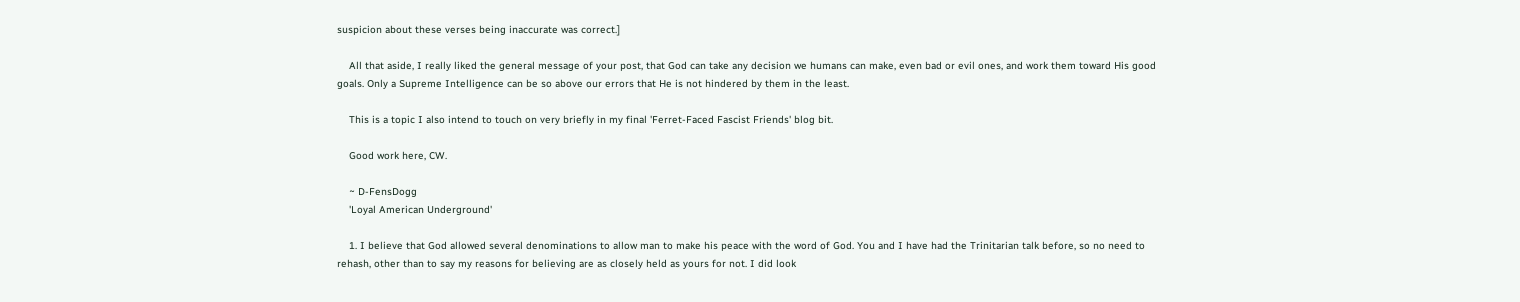suspicion about these verses being inaccurate was correct.]

    All that aside, I really liked the general message of your post, that God can take any decision we humans can make, even bad or evil ones, and work them toward His good goals. Only a Supreme Intelligence can be so above our errors that He is not hindered by them in the least.

    This is a topic I also intend to touch on very briefly in my final 'Ferret-Faced Fascist Friends' blog bit.

    Good work here, CW.

    ~ D-FensDogg
    'Loyal American Underground'

    1. I believe that God allowed several denominations to allow man to make his peace with the word of God. You and I have had the Trinitarian talk before, so no need to rehash, other than to say my reasons for believing are as closely held as yours for not. I did look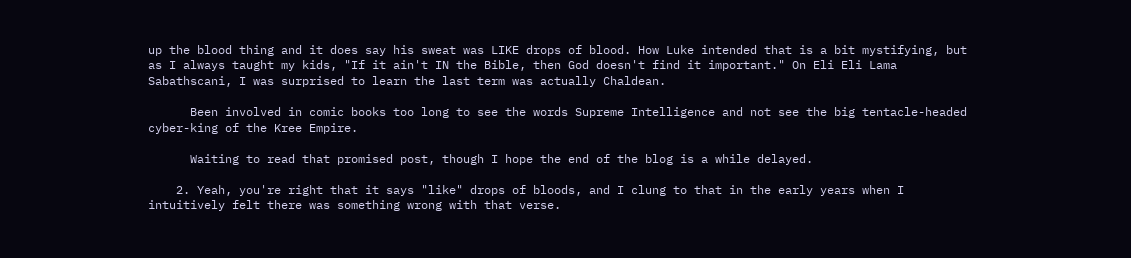up the blood thing and it does say his sweat was LIKE drops of blood. How Luke intended that is a bit mystifying, but as I always taught my kids, "If it ain't IN the Bible, then God doesn't find it important." On Eli Eli Lama Sabathscani, I was surprised to learn the last term was actually Chaldean.

      Been involved in comic books too long to see the words Supreme Intelligence and not see the big tentacle-headed cyber-king of the Kree Empire.

      Waiting to read that promised post, though I hope the end of the blog is a while delayed.

    2. Yeah, you're right that it says "like" drops of bloods, and I clung to that in the early years when I intuitively felt there was something wrong with that verse.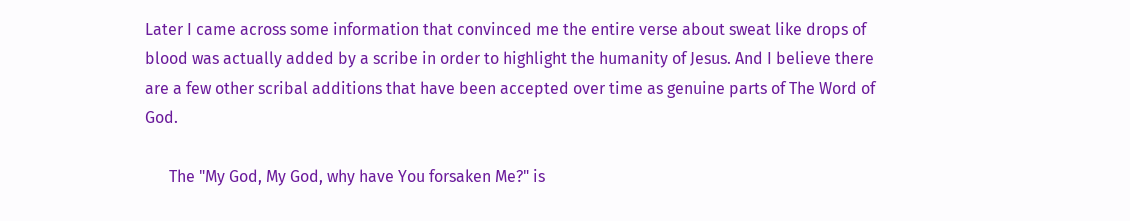Later I came across some information that convinced me the entire verse about sweat like drops of blood was actually added by a scribe in order to highlight the humanity of Jesus. And I believe there are a few other scribal additions that have been accepted over time as genuine parts of The Word of God.

      The "My God, My God, why have You forsaken Me?" is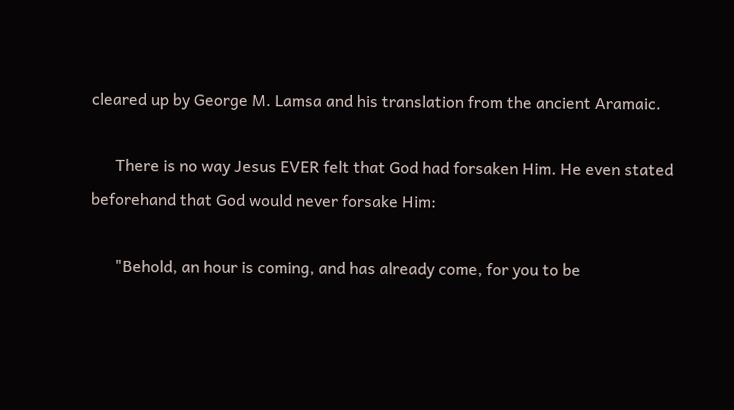cleared up by George M. Lamsa and his translation from the ancient Aramaic.

      There is no way Jesus EVER felt that God had forsaken Him. He even stated beforehand that God would never forsake Him:

      "Behold, an hour is coming, and has already come, for you to be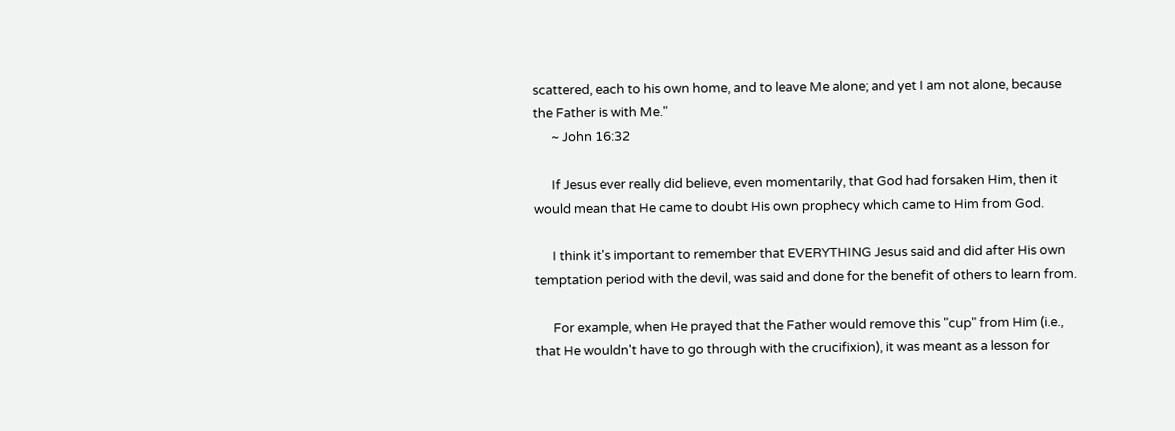scattered, each to his own home, and to leave Me alone; and yet I am not alone, because the Father is with Me."
      ~ John 16:32

      If Jesus ever really did believe, even momentarily, that God had forsaken Him, then it would mean that He came to doubt His own prophecy which came to Him from God.

      I think it's important to remember that EVERYTHING Jesus said and did after His own temptation period with the devil, was said and done for the benefit of others to learn from.

      For example, when He prayed that the Father would remove this "cup" from Him (i.e., that He wouldn't have to go through with the crucifixion), it was meant as a lesson for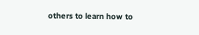others to learn how to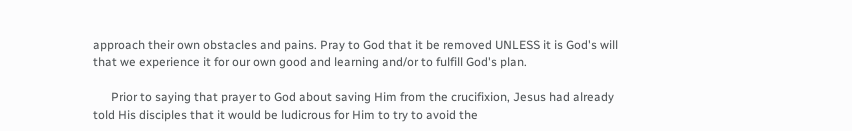approach their own obstacles and pains. Pray to God that it be removed UNLESS it is God's will that we experience it for our own good and learning and/or to fulfill God's plan.

      Prior to saying that prayer to God about saving Him from the crucifixion, Jesus had already told His disciples that it would be ludicrous for Him to try to avoid the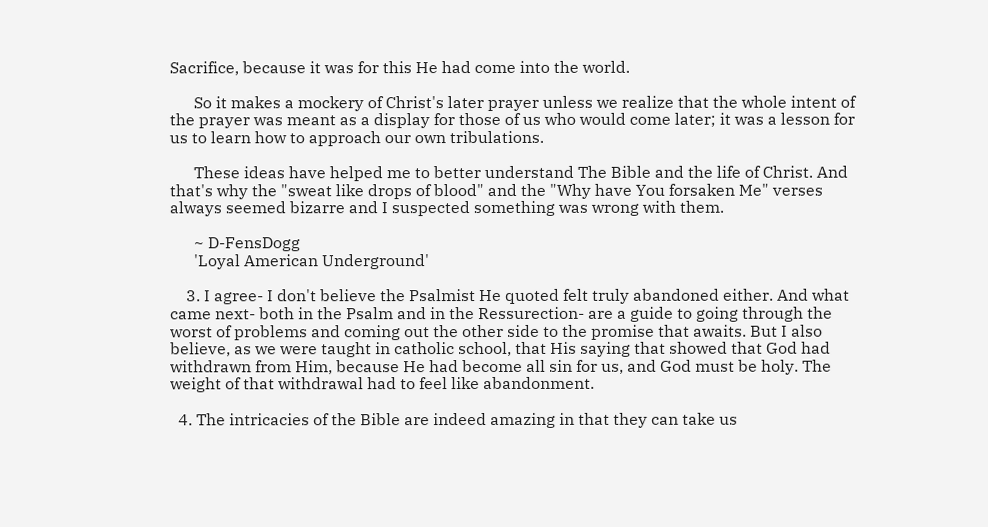Sacrifice, because it was for this He had come into the world.

      So it makes a mockery of Christ's later prayer unless we realize that the whole intent of the prayer was meant as a display for those of us who would come later; it was a lesson for us to learn how to approach our own tribulations.

      These ideas have helped me to better understand The Bible and the life of Christ. And that's why the "sweat like drops of blood" and the "Why have You forsaken Me" verses always seemed bizarre and I suspected something was wrong with them.

      ~ D-FensDogg
      'Loyal American Underground'

    3. I agree- I don't believe the Psalmist He quoted felt truly abandoned either. And what came next- both in the Psalm and in the Ressurection- are a guide to going through the worst of problems and coming out the other side to the promise that awaits. But I also believe, as we were taught in catholic school, that His saying that showed that God had withdrawn from Him, because He had become all sin for us, and God must be holy. The weight of that withdrawal had to feel like abandonment.

  4. The intricacies of the Bible are indeed amazing in that they can take us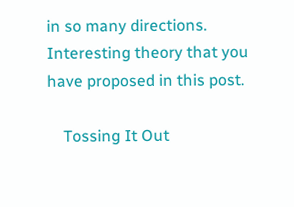in so many directions. Interesting theory that you have proposed in this post.

    Tossing It Out